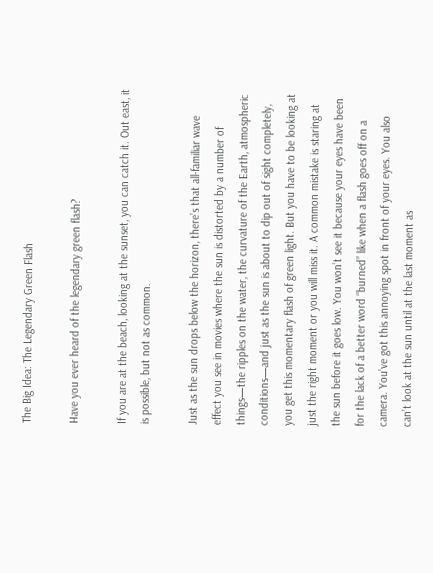The Big Idea: The Legendary Green Flash

Have you ever heard of the legendary green flash?

If you are at the beach, looking at the sunset, you can catch it. Out east, it is possible, but not as common.

Just as the sun drops below the horizon, there’s that all-familiar wave effect you see in movies where the sun is distorted by a number of things—the ripples on the water, the curvature of the Earth, atmospheric conditions—and just as the sun is about to dip out of sight completely,  you get this momentary flash of green light. But you have to be looking at just the right moment or you will miss it. A common mistake is staring at the sun before it goes low. You won’t see it because your eyes have been for the lack of a better word “burned” like when a flash goes off on a camera. You’ve got this annoying spot in front of your eyes. You also can’t look at the sun until at the last moment as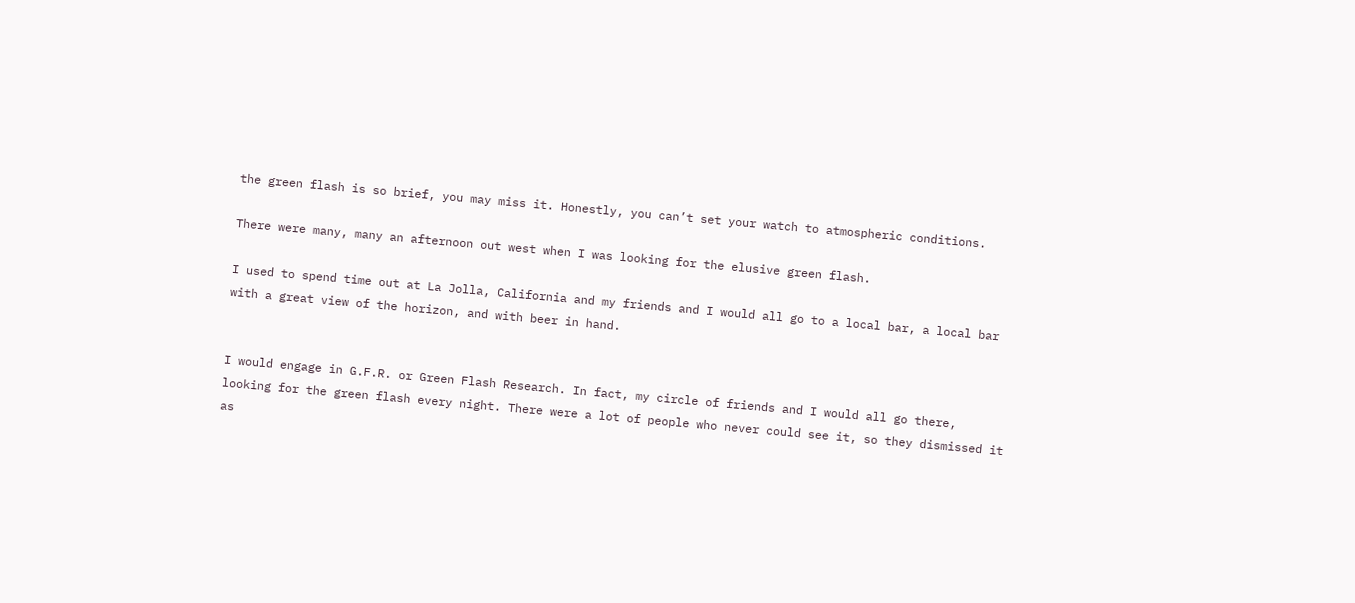the green flash is so brief, you may miss it. Honestly, you can’t set your watch to atmospheric conditions.

There were many, many an afternoon out west when I was looking for the elusive green flash.

I used to spend time out at La Jolla, California and my friends and I would all go to a local bar, a local bar with a great view of the horizon, and with beer in hand.


I would engage in G.F.R. or Green Flash Research. In fact, my circle of friends and I would all go there, looking for the green flash every night. There were a lot of people who never could see it, so they dismissed it as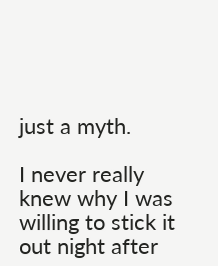just a myth.

I never really knew why I was willing to stick it out night after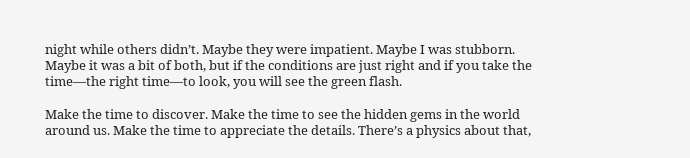night while others didn’t. Maybe they were impatient. Maybe I was stubborn. Maybe it was a bit of both, but if the conditions are just right and if you take the time—the right time—to look, you will see the green flash.

Make the time to discover. Make the time to see the hidden gems in the world around us. Make the time to appreciate the details. There’s a physics about that,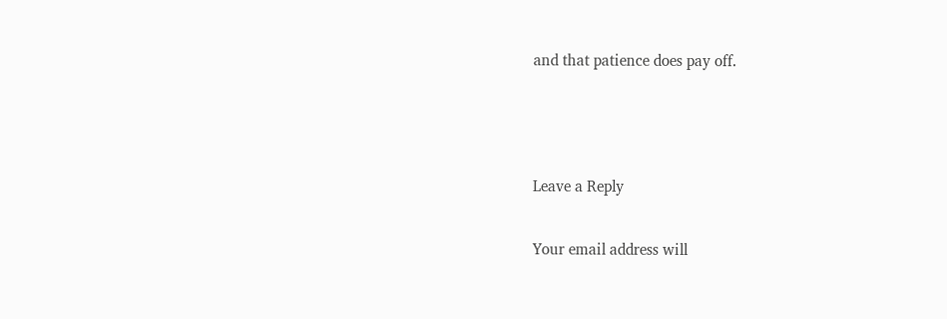and that patience does pay off.



Leave a Reply

Your email address will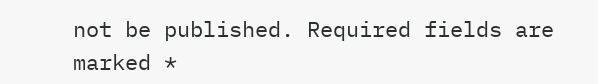not be published. Required fields are marked *